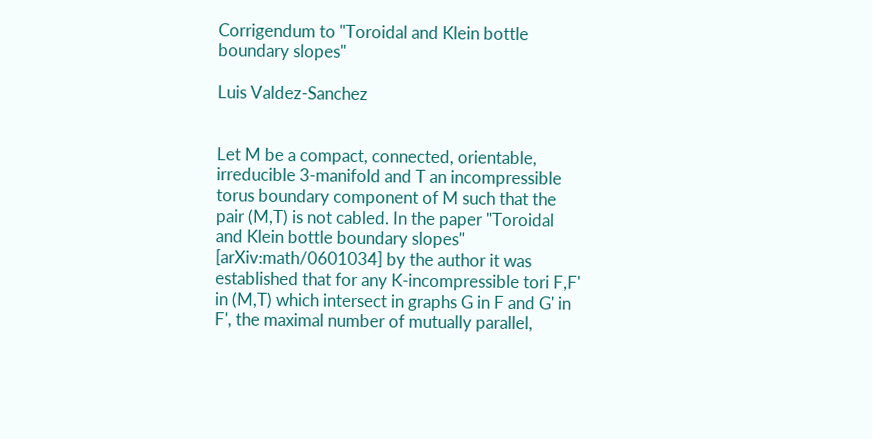Corrigendum to "Toroidal and Klein bottle boundary slopes"

Luis Valdez-Sanchez


Let M be a compact, connected, orientable, irreducible 3-manifold and T an incompressible torus boundary component of M such that the pair (M,T) is not cabled. In the paper "Toroidal and Klein bottle boundary slopes" [arXiv:math/0601034] by the author it was established that for any K-incompressible tori F,F' in (M,T) which intersect in graphs G in F and G' in F', the maximal number of mutually parallel,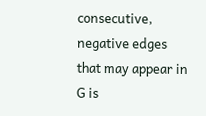consecutive, negative edges that may appear in G is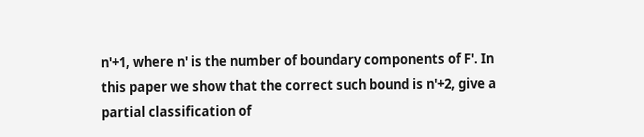n'+1, where n' is the number of boundary components of F'. In this paper we show that the correct such bound is n'+2, give a partial classification of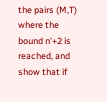the pairs (M,T) where the bound n'+2 is reached, and show that if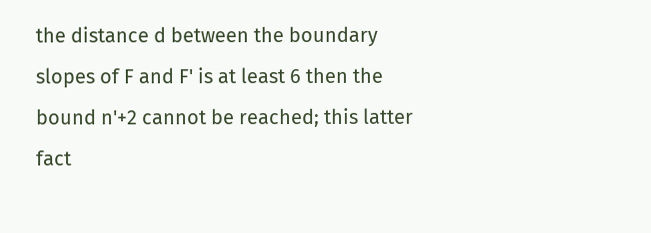the distance d between the boundary slopes of F and F' is at least 6 then the bound n'+2 cannot be reached; this latter fact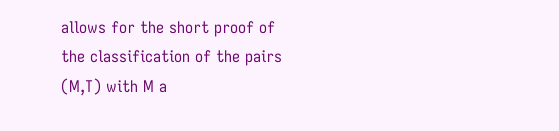allows for the short proof of the classification of the pairs (M,T) with M a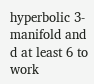hyperbolic 3-manifold and d at least 6 to work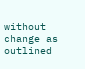without change as outlined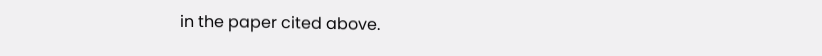in the paper cited above.